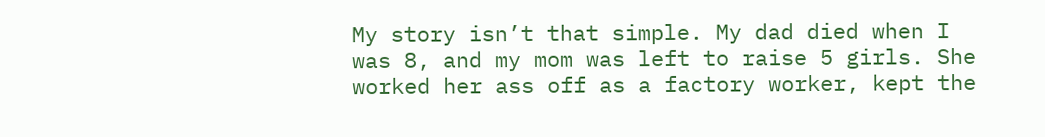My story isn’t that simple. My dad died when I was 8, and my mom was left to raise 5 girls. She worked her ass off as a factory worker, kept the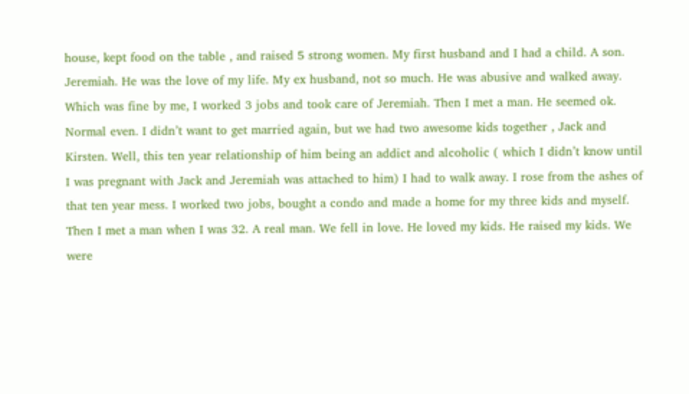house, kept food on the table , and raised 5 strong women. My first husband and I had a child. A son. Jeremiah. He was the love of my life. My ex husband, not so much. He was abusive and walked away. Which was fine by me, I worked 3 jobs and took care of Jeremiah. Then I met a man. He seemed ok. Normal even. I didn’t want to get married again, but we had two awesome kids together , Jack and Kirsten. Well, this ten year relationship of him being an addict and alcoholic ( which I didn’t know until I was pregnant with Jack and Jeremiah was attached to him) I had to walk away. I rose from the ashes of that ten year mess. I worked two jobs, bought a condo and made a home for my three kids and myself. Then I met a man when I was 32. A real man. We fell in love. He loved my kids. He raised my kids. We were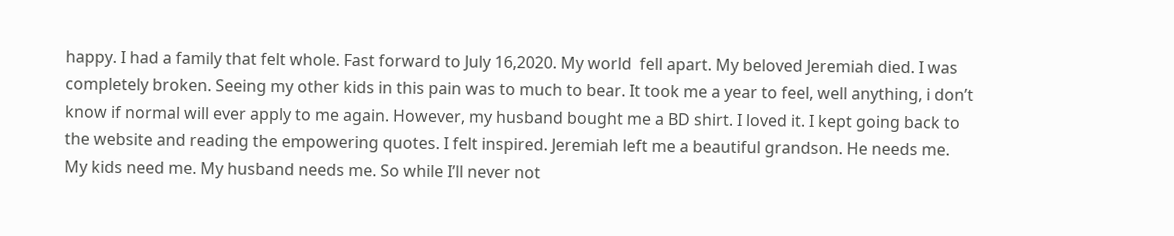happy. I had a family that felt whole. Fast forward to July 16,2020. My world  fell apart. My beloved Jeremiah died. I was completely broken. Seeing my other kids in this pain was to much to bear. It took me a year to feel, well anything, i don’t know if normal will ever apply to me again. However, my husband bought me a BD shirt. I loved it. I kept going back to the website and reading the empowering quotes. I felt inspired. Jeremiah left me a beautiful grandson. He needs me. My kids need me. My husband needs me. So while I’ll never not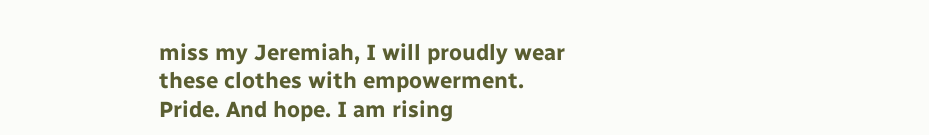miss my Jeremiah, I will proudly wear these clothes with empowerment. Pride. And hope. I am rising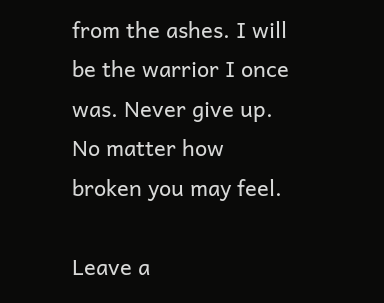from the ashes. I will be the warrior I once was. Never give up. No matter how broken you may feel.

Leave a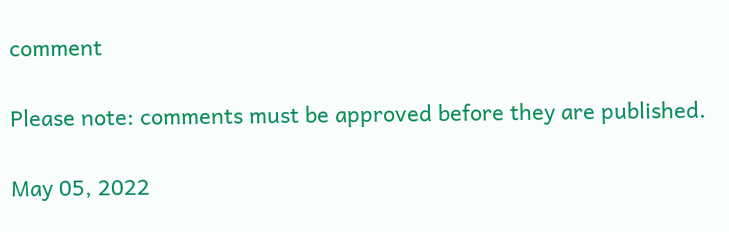comment

Please note: comments must be approved before they are published.

May 05, 2022